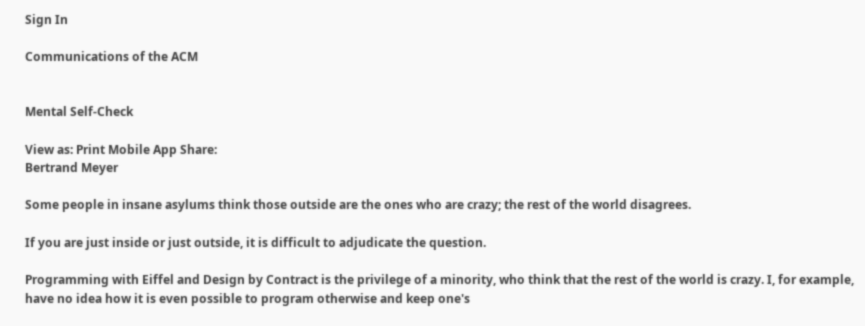Sign In

Communications of the ACM


Mental Self-Check

View as: Print Mobile App Share:
Bertrand Meyer

Some people in insane asylums think those outside are the ones who are crazy; the rest of the world disagrees.

If you are just inside or just outside, it is difficult to adjudicate the question.

Programming with Eiffel and Design by Contract is the privilege of a minority, who think that the rest of the world is crazy. I, for example, have no idea how it is even possible to program otherwise and keep one's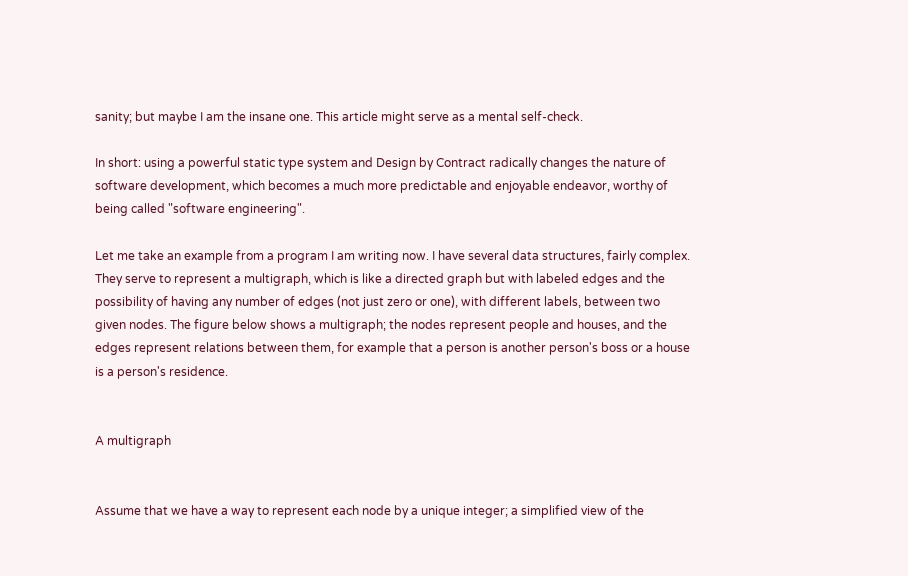sanity; but maybe I am the insane one. This article might serve as a mental self-check.

In short: using a powerful static type system and Design by Contract radically changes the nature of software development, which becomes a much more predictable and enjoyable endeavor, worthy of being called "software engineering".

Let me take an example from a program I am writing now. I have several data structures, fairly complex. They serve to represent a multigraph, which is like a directed graph but with labeled edges and the possibility of having any number of edges (not just zero or one), with different labels, between two given nodes. The figure below shows a multigraph; the nodes represent people and houses, and the edges represent relations between them, for example that a person is another person's boss or a house is a person's residence.


A multigraph


Assume that we have a way to represent each node by a unique integer; a simplified view of the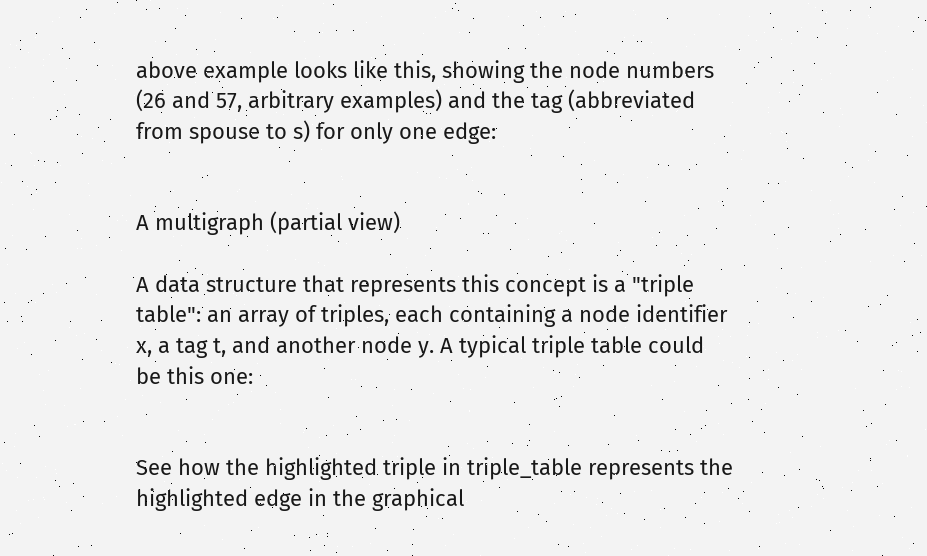above example looks like this, showing the node numbers (26 and 57, arbitrary examples) and the tag (abbreviated from spouse to s) for only one edge:


A multigraph (partial view)

A data structure that represents this concept is a "triple table": an array of triples, each containing a node identifier x, a tag t, and another node y. A typical triple table could be this one:


See how the highlighted triple in triple_table represents the highlighted edge in the graphical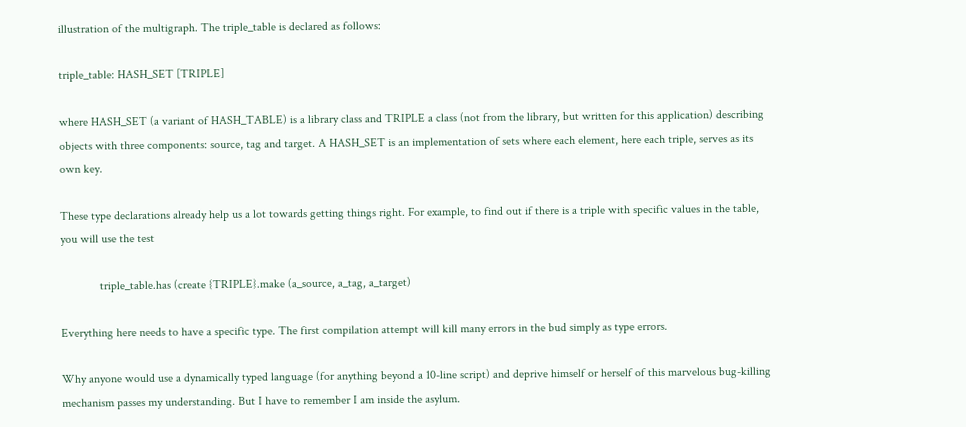illustration of the multigraph. The triple_table is declared as follows:

triple_table: HASH_SET [TRIPLE]

where HASH_SET (a variant of HASH_TABLE) is a library class and TRIPLE a class (not from the library, but written for this application) describing objects with three components: source, tag and target. A HASH_SET is an implementation of sets where each element, here each triple, serves as its own key.

These type declarations already help us a lot towards getting things right. For example, to find out if there is a triple with specific values in the table, you will use the test

             triple_table.has (create {TRIPLE}.make (a_source, a_tag, a_target)

Everything here needs to have a specific type. The first compilation attempt will kill many errors in the bud simply as type errors.

Why anyone would use a dynamically typed language (for anything beyond a 10-line script) and deprive himself or herself of this marvelous bug-killing mechanism passes my understanding. But I have to remember I am inside the asylum.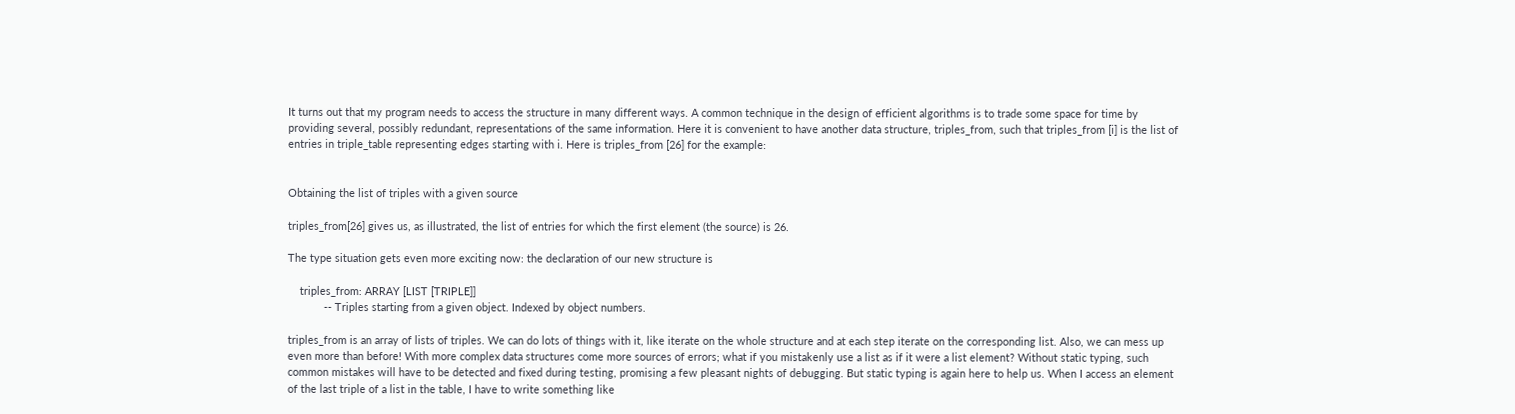It turns out that my program needs to access the structure in many different ways. A common technique in the design of efficient algorithms is to trade some space for time by providing several, possibly redundant, representations of the same information. Here it is convenient to have another data structure, triples_from, such that triples_from [i] is the list of entries in triple_table representing edges starting with i. Here is triples_from [26] for the example:


Obtaining the list of triples with a given source

triples_from[26] gives us, as illustrated, the list of entries for which the first element (the source) is 26.

The type situation gets even more exciting now: the declaration of our new structure is

    triples_from: ARRAY [LIST [TRIPLE]]
            -- Triples starting from a given object. Indexed by object numbers.

triples_from is an array of lists of triples. We can do lots of things with it, like iterate on the whole structure and at each step iterate on the corresponding list. Also, we can mess up even more than before! With more complex data structures come more sources of errors; what if you mistakenly use a list as if it were a list element? Without static typing, such common mistakes will have to be detected and fixed during testing, promising a few pleasant nights of debugging. But static typing is again here to help us. When I access an element of the last triple of a list in the table, I have to write something like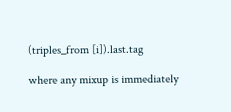(triples_from [i]).last.tag

where any mixup is immediately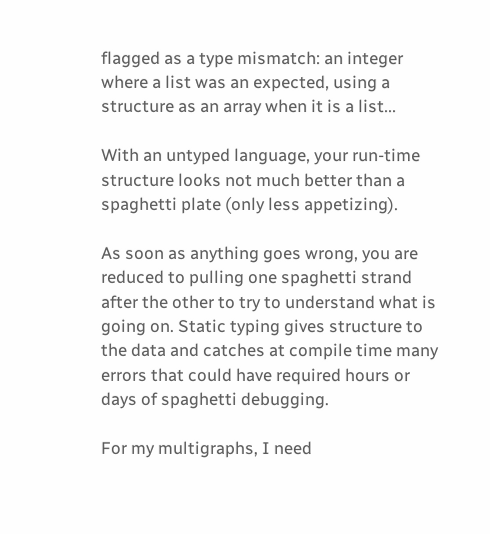flagged as a type mismatch: an integer where a list was an expected, using a structure as an array when it is a list...

With an untyped language, your run-time structure looks not much better than a spaghetti plate (only less appetizing).

As soon as anything goes wrong, you are reduced to pulling one spaghetti strand after the other to try to understand what is going on. Static typing gives structure to the data and catches at compile time many errors that could have required hours or days of spaghetti debugging.

For my multigraphs, I need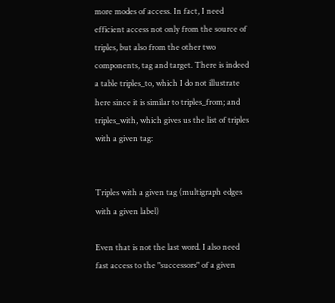more modes of access. In fact, I need efficient access not only from the source of triples, but also from the other two components, tag and target. There is indeed a table triples_to, which I do not illustrate here since it is similar to triples_from; and triples_with, which gives us the list of triples with a given tag:


Triples with a given tag (multigraph edges with a given label)

Even that is not the last word. I also need fast access to the "successors" of a given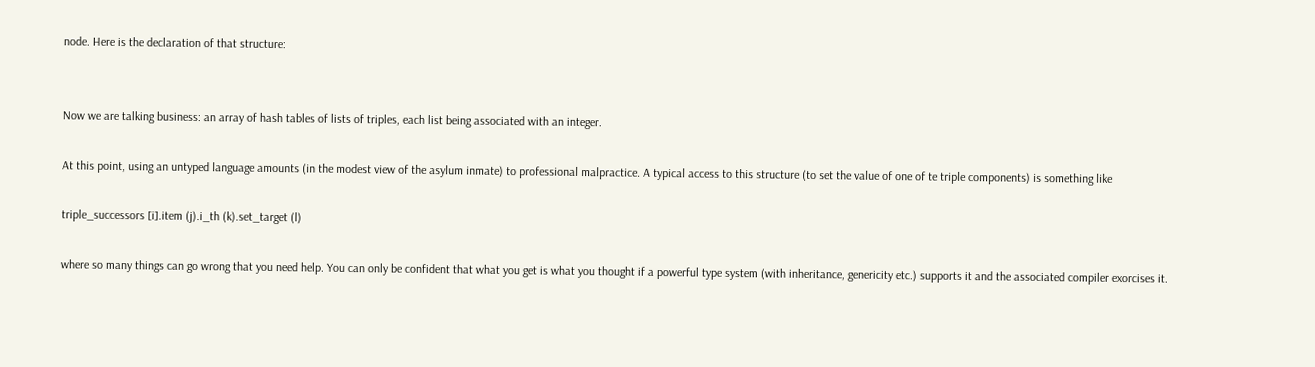node. Here is the declaration of that structure:


Now we are talking business: an array of hash tables of lists of triples, each list being associated with an integer.

At this point, using an untyped language amounts (in the modest view of the asylum inmate) to professional malpractice. A typical access to this structure (to set the value of one of te triple components) is something like

triple_successors [i].item (j).i_th (k).set_target (l)

where so many things can go wrong that you need help. You can only be confident that what you get is what you thought if a powerful type system (with inheritance, genericity etc.) supports it and the associated compiler exorcises it.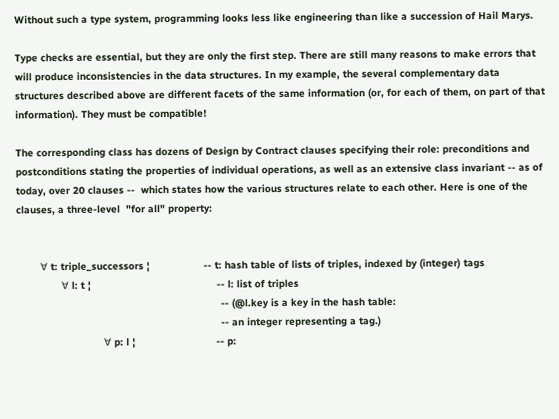Without such a type system, programming looks less like engineering than like a succession of Hail Marys.

Type checks are essential, but they are only the first step. There are still many reasons to make errors that will produce inconsistencies in the data structures. In my example, the several complementary data structures described above are different facets of the same information (or, for each of them, on part of that information). They must be compatible!

The corresponding class has dozens of Design by Contract clauses specifying their role: preconditions and postconditions stating the properties of individual operations, as well as an extensive class invariant -- as of today, over 20 clauses --  which states how the various structures relate to each other. Here is one of the clauses, a three-level  "for all" property:


        ∀ t: triple_successors ¦                  -- t: hash table of lists of triples, indexed by (integer) tags
               ∀ l: t ¦                                          -- l: list of triples
                                                                    -- (@l.key is a key in the hash table:
                                                                    -- an integer representing a tag.)
                             ∀ p: l ¦                           -- p: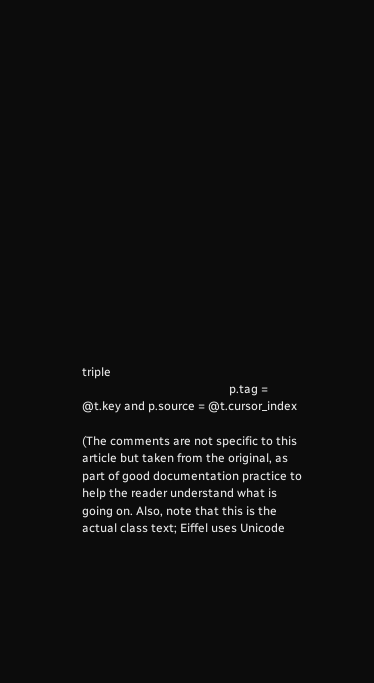triple
                                                 p.tag = @t.key and p.source = @t.cursor_index

(The comments are not specific to this article but taken from the original, as part of good documentation practice to help the reader understand what is going on. Also, note that this is the actual class text; Eiffel uses Unicode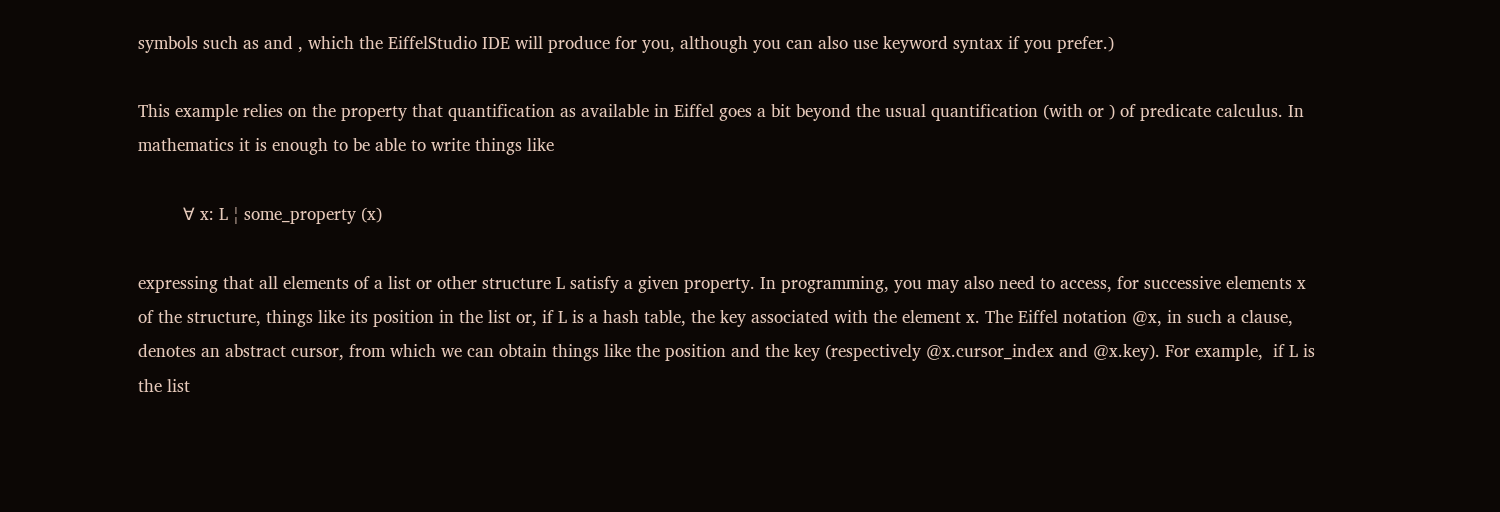symbols such as and , which the EiffelStudio IDE will produce for you, although you can also use keyword syntax if you prefer.)

This example relies on the property that quantification as available in Eiffel goes a bit beyond the usual quantification (with or ) of predicate calculus. In mathematics it is enough to be able to write things like

         ∀ x: L ¦ some_property (x)

expressing that all elements of a list or other structure L satisfy a given property. In programming, you may also need to access, for successive elements x of the structure, things like its position in the list or, if L is a hash table, the key associated with the element x. The Eiffel notation @x, in such a clause, denotes an abstract cursor, from which we can obtain things like the position and the key (respectively @x.cursor_index and @x.key). For example,  if L is the list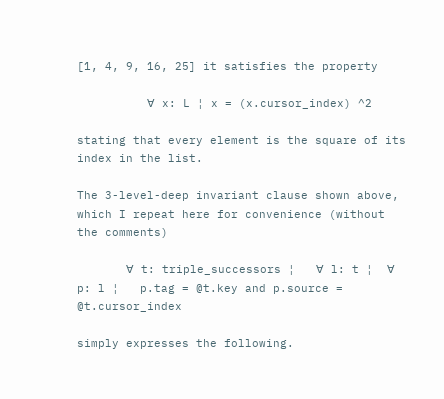[1, 4, 9, 16, 25] it satisfies the property

          ∀ x: L ¦ x = (x.cursor_index) ^2

stating that every element is the square of its index in the list.

The 3-level-deep invariant clause shown above, which I repeat here for convenience (without the comments)

       ∀ t: triple_successors ¦   ∀ l: t ¦  ∀ p: l ¦   p.tag = @t.key and p.source = @t.cursor_index

simply expresses the following.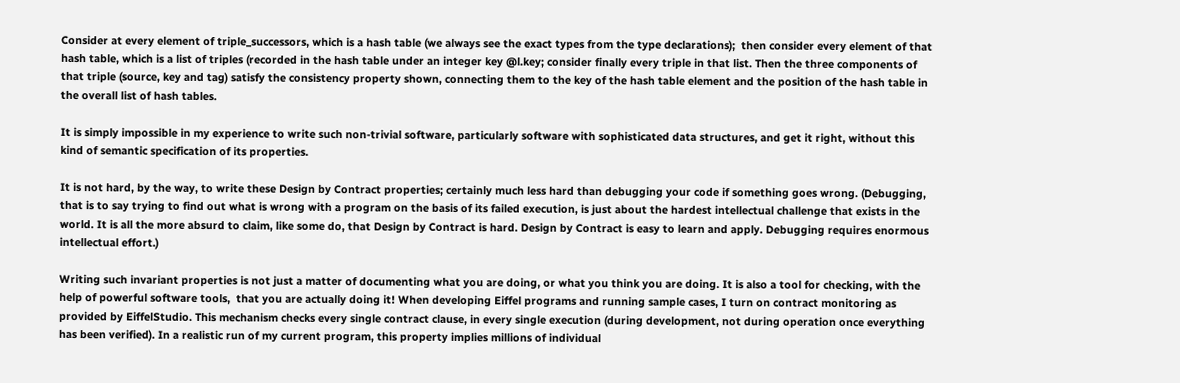Consider at every element of triple_successors, which is a hash table (we always see the exact types from the type declarations);  then consider every element of that hash table, which is a list of triples (recorded in the hash table under an integer key @l.key; consider finally every triple in that list. Then the three components of that triple (source, key and tag) satisfy the consistency property shown, connecting them to the key of the hash table element and the position of the hash table in the overall list of hash tables.

It is simply impossible in my experience to write such non-trivial software, particularly software with sophisticated data structures, and get it right, without this kind of semantic specification of its properties.

It is not hard, by the way, to write these Design by Contract properties; certainly much less hard than debugging your code if something goes wrong. (Debugging, that is to say trying to find out what is wrong with a program on the basis of its failed execution, is just about the hardest intellectual challenge that exists in the world. It is all the more absurd to claim, like some do, that Design by Contract is hard. Design by Contract is easy to learn and apply. Debugging requires enormous intellectual effort.)

Writing such invariant properties is not just a matter of documenting what you are doing, or what you think you are doing. It is also a tool for checking, with the help of powerful software tools,  that you are actually doing it! When developing Eiffel programs and running sample cases, I turn on contract monitoring as provided by EiffelStudio. This mechanism checks every single contract clause, in every single execution (during development, not during operation once everything has been verified). In a realistic run of my current program, this property implies millions of individual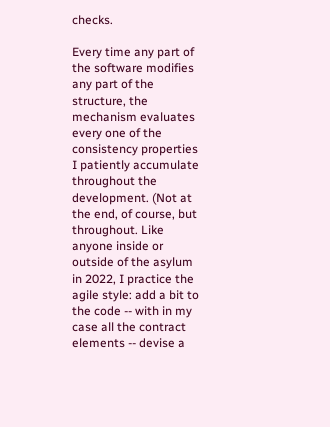checks.

Every time any part of the software modifies any part of the structure, the mechanism evaluates every one of the consistency properties I patiently accumulate throughout the development. (Not at the end, of course, but throughout. Like anyone inside or outside of the asylum in 2022, I practice the agile style: add a bit to the code -- with in my case all the contract elements -- devise a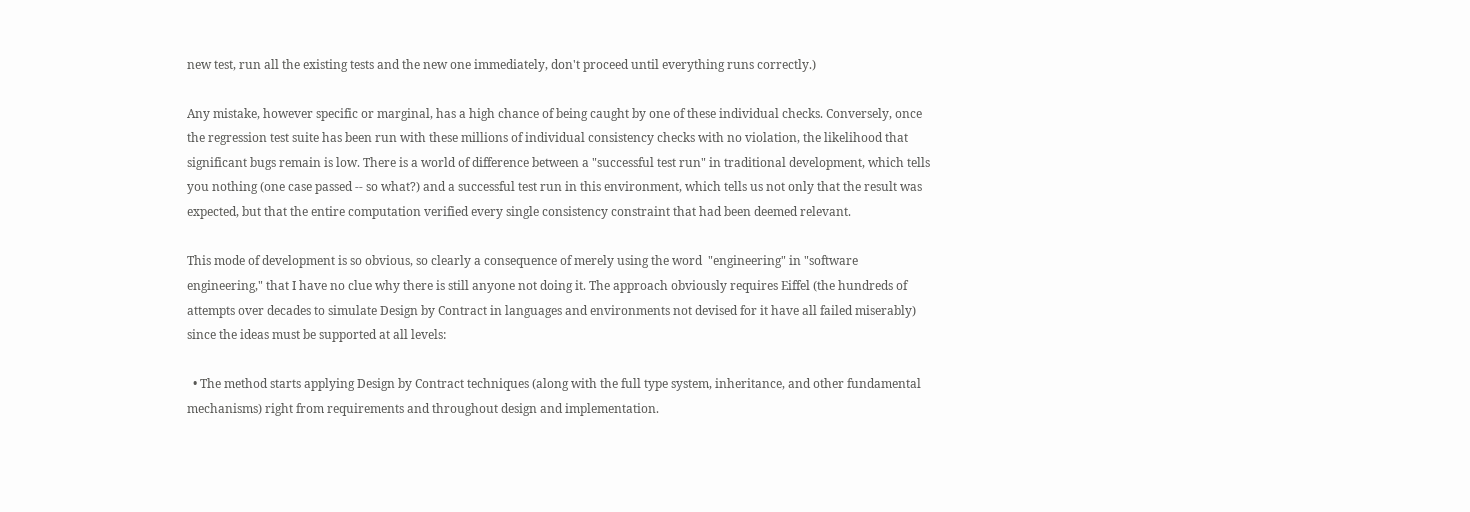new test, run all the existing tests and the new one immediately, don't proceed until everything runs correctly.)

Any mistake, however specific or marginal, has a high chance of being caught by one of these individual checks. Conversely, once the regression test suite has been run with these millions of individual consistency checks with no violation, the likelihood that significant bugs remain is low. There is a world of difference between a "successful test run" in traditional development, which tells you nothing (one case passed -- so what?) and a successful test run in this environment, which tells us not only that the result was expected, but that the entire computation verified every single consistency constraint that had been deemed relevant.

This mode of development is so obvious, so clearly a consequence of merely using the word  "engineering" in "software engineering," that I have no clue why there is still anyone not doing it. The approach obviously requires Eiffel (the hundreds of attempts over decades to simulate Design by Contract in languages and environments not devised for it have all failed miserably) since the ideas must be supported at all levels:

  • The method starts applying Design by Contract techniques (along with the full type system, inheritance, and other fundamental mechanisms) right from requirements and throughout design and implementation.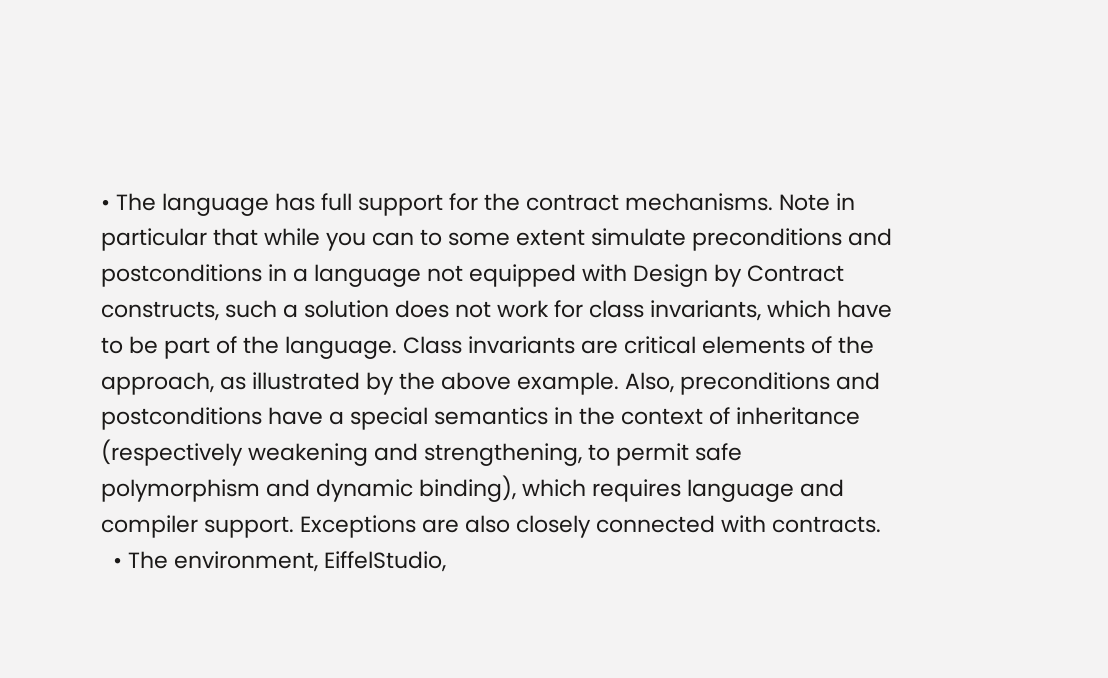• The language has full support for the contract mechanisms. Note in particular that while you can to some extent simulate preconditions and postconditions in a language not equipped with Design by Contract constructs, such a solution does not work for class invariants, which have to be part of the language. Class invariants are critical elements of the approach, as illustrated by the above example. Also, preconditions and postconditions have a special semantics in the context of inheritance (respectively weakening and strengthening, to permit safe polymorphism and dynamic binding), which requires language and compiler support. Exceptions are also closely connected with contracts.
  • The environment, EiffelStudio,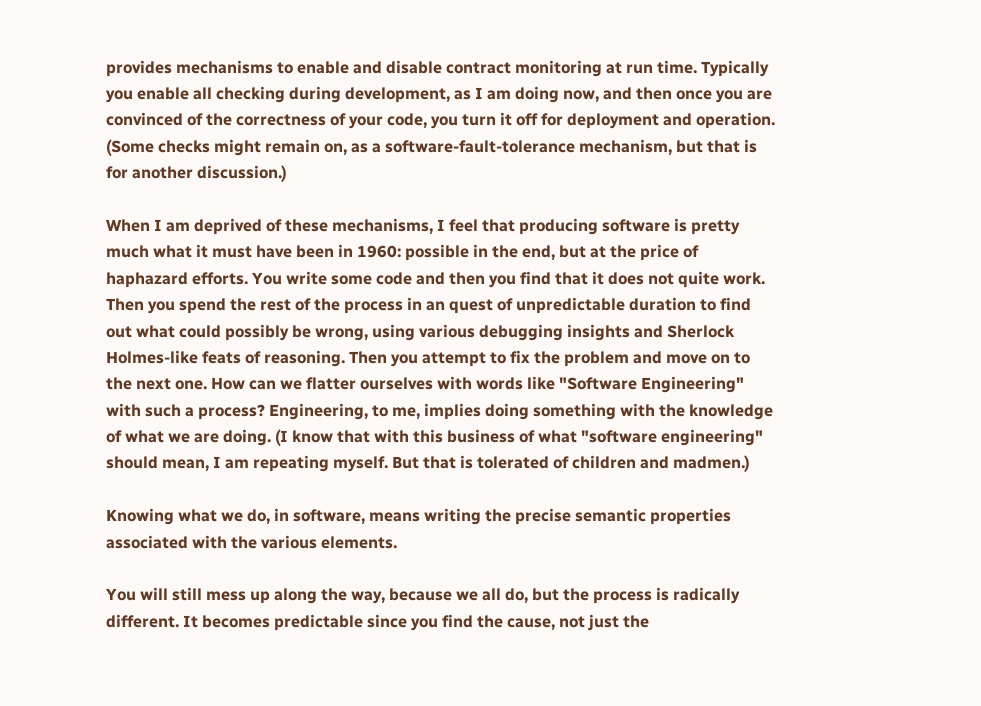provides mechanisms to enable and disable contract monitoring at run time. Typically you enable all checking during development, as I am doing now, and then once you are convinced of the correctness of your code, you turn it off for deployment and operation. (Some checks might remain on, as a software-fault-tolerance mechanism, but that is for another discussion.)

When I am deprived of these mechanisms, I feel that producing software is pretty much what it must have been in 1960: possible in the end, but at the price of haphazard efforts. You write some code and then you find that it does not quite work. Then you spend the rest of the process in an quest of unpredictable duration to find out what could possibly be wrong, using various debugging insights and Sherlock Holmes-like feats of reasoning. Then you attempt to fix the problem and move on to the next one. How can we flatter ourselves with words like "Software Engineering" with such a process? Engineering, to me, implies doing something with the knowledge of what we are doing. (I know that with this business of what "software engineering" should mean, I am repeating myself. But that is tolerated of children and madmen.)

Knowing what we do, in software, means writing the precise semantic properties associated with the various elements.

You will still mess up along the way, because we all do, but the process is radically different. It becomes predictable since you find the cause, not just the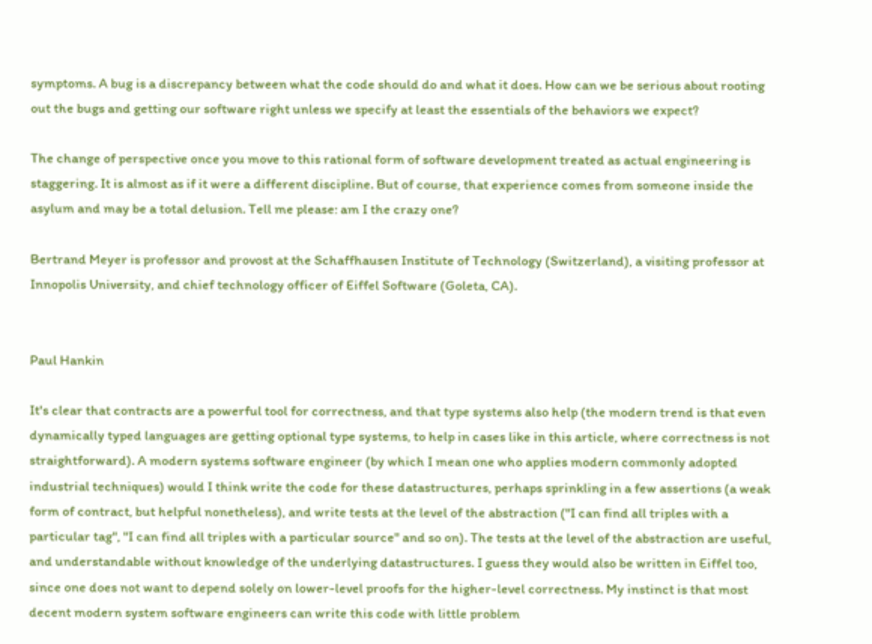symptoms. A bug is a discrepancy between what the code should do and what it does. How can we be serious about rooting out the bugs and getting our software right unless we specify at least the essentials of the behaviors we expect?

The change of perspective once you move to this rational form of software development treated as actual engineering is staggering. It is almost as if it were a different discipline. But of course, that experience comes from someone inside the asylum and may be a total delusion. Tell me please: am I the crazy one?

Bertrand Meyer is professor and provost at the Schaffhausen Institute of Technology (Switzerland), a visiting professor at Innopolis University, and chief technology officer of Eiffel Software (Goleta, CA).


Paul Hankin

It's clear that contracts are a powerful tool for correctness, and that type systems also help (the modern trend is that even dynamically typed languages are getting optional type systems, to help in cases like in this article, where correctness is not straightforward). A modern systems software engineer (by which I mean one who applies modern commonly adopted industrial techniques) would I think write the code for these datastructures, perhaps sprinkling in a few assertions (a weak form of contract, but helpful nonetheless), and write tests at the level of the abstraction ("I can find all triples with a particular tag", "I can find all triples with a particular source" and so on). The tests at the level of the abstraction are useful, and understandable without knowledge of the underlying datastructures. I guess they would also be written in Eiffel too, since one does not want to depend solely on lower-level proofs for the higher-level correctness. My instinct is that most decent modern system software engineers can write this code with little problem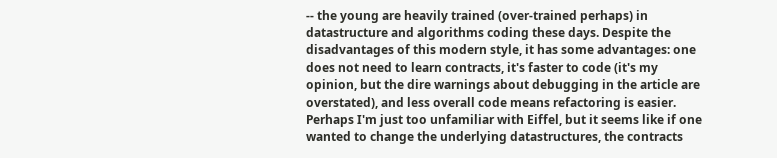-- the young are heavily trained (over-trained perhaps) in datastructure and algorithms coding these days. Despite the disadvantages of this modern style, it has some advantages: one does not need to learn contracts, it's faster to code (it's my opinion, but the dire warnings about debugging in the article are overstated), and less overall code means refactoring is easier. Perhaps I'm just too unfamiliar with Eiffel, but it seems like if one wanted to change the underlying datastructures, the contracts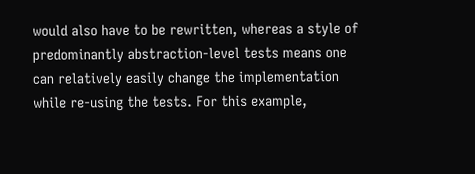would also have to be rewritten, whereas a style of predominantly abstraction-level tests means one can relatively easily change the implementation while re-using the tests. For this example,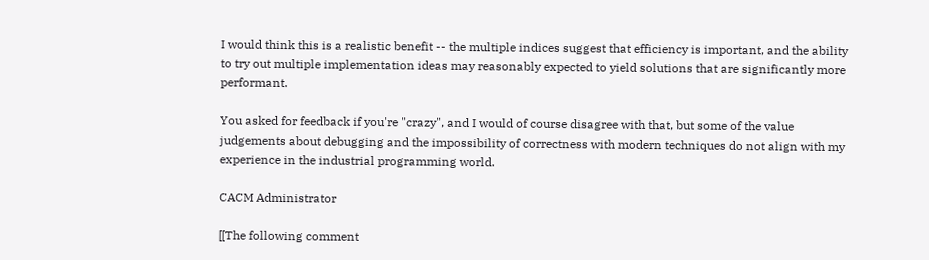I would think this is a realistic benefit -- the multiple indices suggest that efficiency is important, and the ability to try out multiple implementation ideas may reasonably expected to yield solutions that are significantly more performant.

You asked for feedback if you're "crazy", and I would of course disagree with that, but some of the value judgements about debugging and the impossibility of correctness with modern techniques do not align with my experience in the industrial programming world.

CACM Administrator

[[The following comment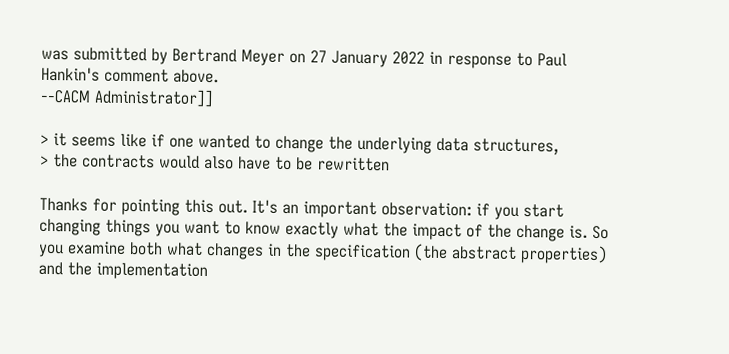was submitted by Bertrand Meyer on 27 January 2022 in response to Paul Hankin's comment above.
--CACM Administrator]]

> it seems like if one wanted to change the underlying data structures,
> the contracts would also have to be rewritten

Thanks for pointing this out. It's an important observation: if you start changing things you want to know exactly what the impact of the change is. So you examine both what changes in the specification (the abstract properties) and the implementation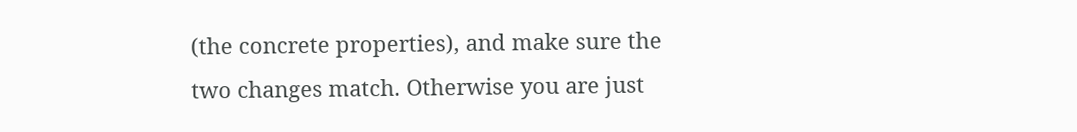(the concrete properties), and make sure the two changes match. Otherwise you are just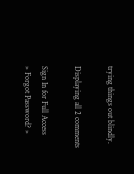trying things out blindly.

Displaying all 2 comments

Sign In for Full Access
» Forgot Password? »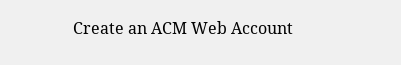Create an ACM Web Account